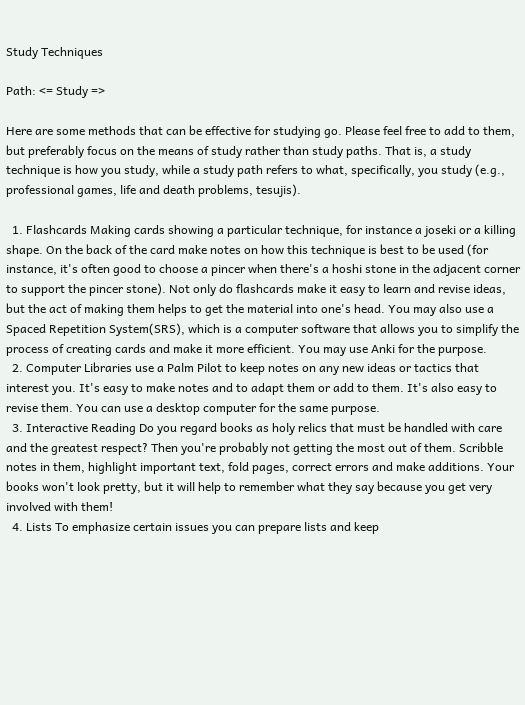Study Techniques

Path: <= Study =>

Here are some methods that can be effective for studying go. Please feel free to add to them, but preferably focus on the means of study rather than study paths. That is, a study technique is how you study, while a study path refers to what, specifically, you study (e.g., professional games, life and death problems, tesujis).

  1. Flashcards Making cards showing a particular technique, for instance a joseki or a killing shape. On the back of the card make notes on how this technique is best to be used (for instance, it's often good to choose a pincer when there's a hoshi stone in the adjacent corner to support the pincer stone). Not only do flashcards make it easy to learn and revise ideas, but the act of making them helps to get the material into one's head. You may also use a Spaced Repetition System(SRS), which is a computer software that allows you to simplify the process of creating cards and make it more efficient. You may use Anki for the purpose.
  2. Computer Libraries use a Palm Pilot to keep notes on any new ideas or tactics that interest you. It's easy to make notes and to adapt them or add to them. It's also easy to revise them. You can use a desktop computer for the same purpose.
  3. Interactive Reading Do you regard books as holy relics that must be handled with care and the greatest respect? Then you're probably not getting the most out of them. Scribble notes in them, highlight important text, fold pages, correct errors and make additions. Your books won't look pretty, but it will help to remember what they say because you get very involved with them!
  4. Lists To emphasize certain issues you can prepare lists and keep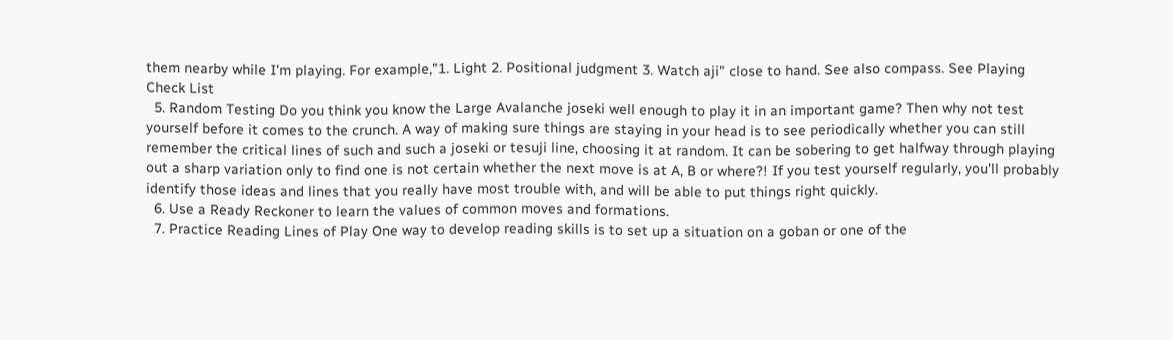them nearby while I'm playing. For example,"1. Light 2. Positional judgment 3. Watch aji" close to hand. See also compass. See Playing Check List
  5. Random Testing Do you think you know the Large Avalanche joseki well enough to play it in an important game? Then why not test yourself before it comes to the crunch. A way of making sure things are staying in your head is to see periodically whether you can still remember the critical lines of such and such a joseki or tesuji line, choosing it at random. It can be sobering to get halfway through playing out a sharp variation only to find one is not certain whether the next move is at A, B or where?! If you test yourself regularly, you'll probably identify those ideas and lines that you really have most trouble with, and will be able to put things right quickly.
  6. Use a Ready Reckoner to learn the values of common moves and formations.
  7. Practice Reading Lines of Play One way to develop reading skills is to set up a situation on a goban or one of the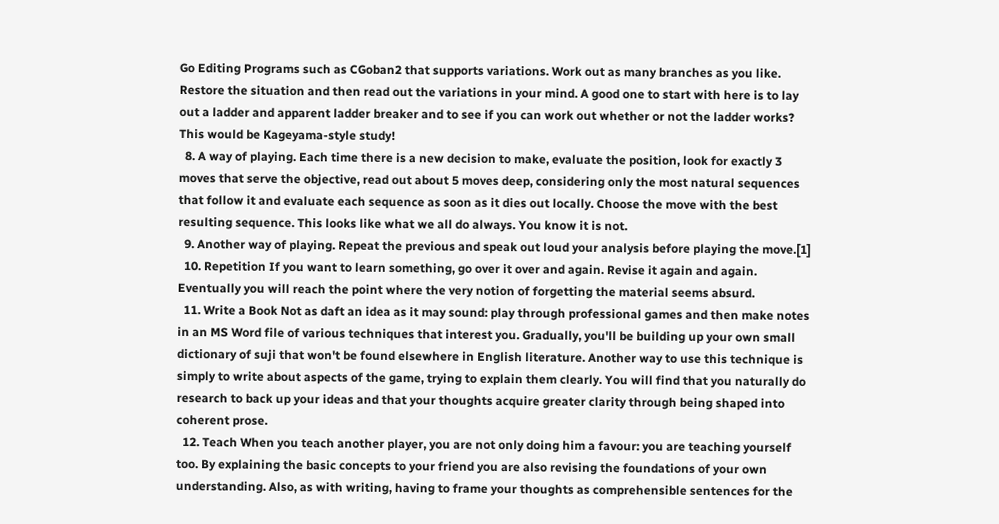Go Editing Programs such as CGoban2 that supports variations. Work out as many branches as you like. Restore the situation and then read out the variations in your mind. A good one to start with here is to lay out a ladder and apparent ladder breaker and to see if you can work out whether or not the ladder works? This would be Kageyama-style study!
  8. A way of playing. Each time there is a new decision to make, evaluate the position, look for exactly 3 moves that serve the objective, read out about 5 moves deep, considering only the most natural sequences that follow it and evaluate each sequence as soon as it dies out locally. Choose the move with the best resulting sequence. This looks like what we all do always. You know it is not.
  9. Another way of playing. Repeat the previous and speak out loud your analysis before playing the move.[1]
  10. Repetition If you want to learn something, go over it over and again. Revise it again and again. Eventually you will reach the point where the very notion of forgetting the material seems absurd.
  11. Write a Book Not as daft an idea as it may sound: play through professional games and then make notes in an MS Word file of various techniques that interest you. Gradually, you'll be building up your own small dictionary of suji that won't be found elsewhere in English literature. Another way to use this technique is simply to write about aspects of the game, trying to explain them clearly. You will find that you naturally do research to back up your ideas and that your thoughts acquire greater clarity through being shaped into coherent prose.
  12. Teach When you teach another player, you are not only doing him a favour: you are teaching yourself too. By explaining the basic concepts to your friend you are also revising the foundations of your own understanding. Also, as with writing, having to frame your thoughts as comprehensible sentences for the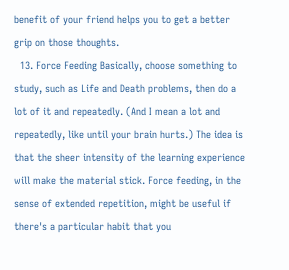benefit of your friend helps you to get a better grip on those thoughts.
  13. Force Feeding Basically, choose something to study, such as Life and Death problems, then do a lot of it and repeatedly. (And I mean a lot and repeatedly, like until your brain hurts.) The idea is that the sheer intensity of the learning experience will make the material stick. Force feeding, in the sense of extended repetition, might be useful if there's a particular habit that you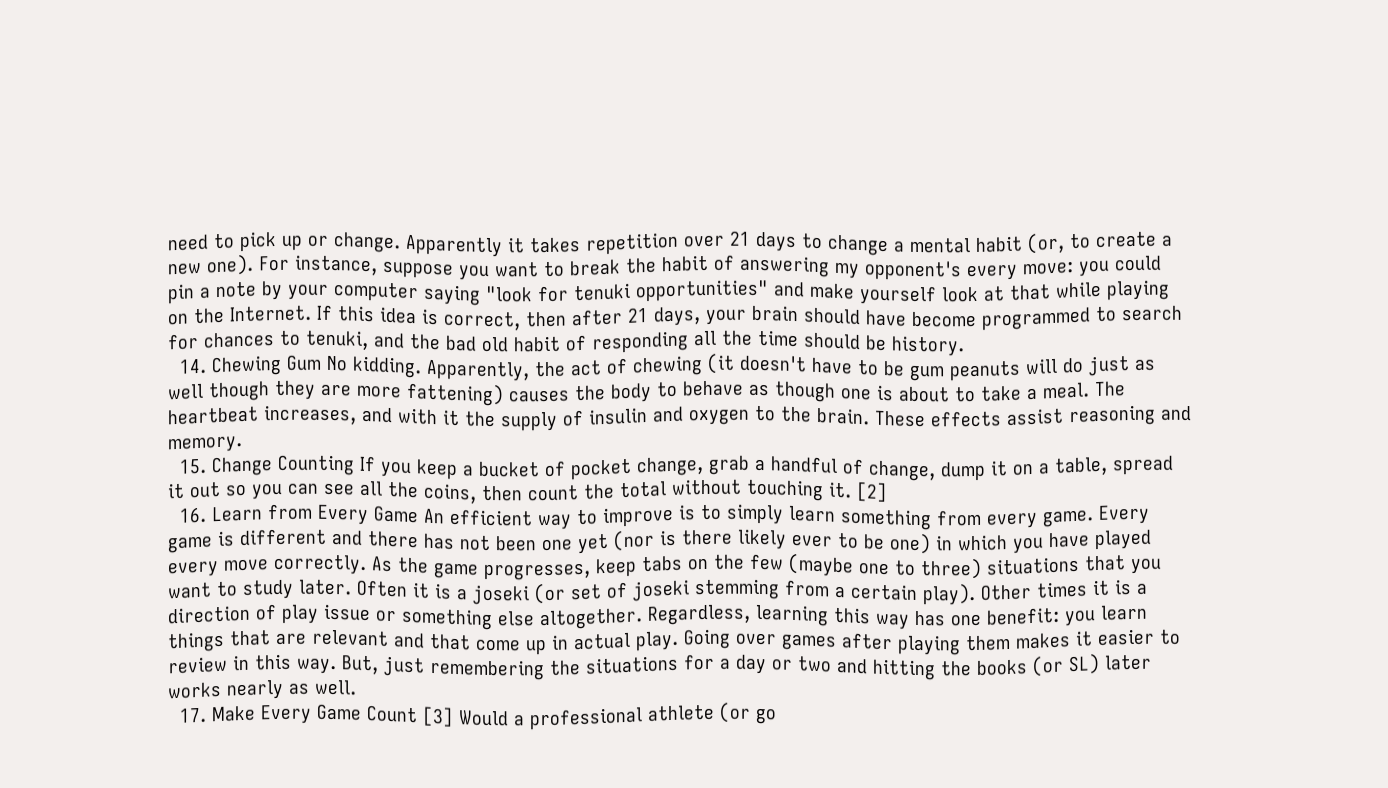need to pick up or change. Apparently it takes repetition over 21 days to change a mental habit (or, to create a new one). For instance, suppose you want to break the habit of answering my opponent's every move: you could pin a note by your computer saying "look for tenuki opportunities" and make yourself look at that while playing on the Internet. If this idea is correct, then after 21 days, your brain should have become programmed to search for chances to tenuki, and the bad old habit of responding all the time should be history.
  14. Chewing Gum No kidding. Apparently, the act of chewing (it doesn't have to be gum peanuts will do just as well though they are more fattening) causes the body to behave as though one is about to take a meal. The heartbeat increases, and with it the supply of insulin and oxygen to the brain. These effects assist reasoning and memory.
  15. Change Counting If you keep a bucket of pocket change, grab a handful of change, dump it on a table, spread it out so you can see all the coins, then count the total without touching it. [2]
  16. Learn from Every Game An efficient way to improve is to simply learn something from every game. Every game is different and there has not been one yet (nor is there likely ever to be one) in which you have played every move correctly. As the game progresses, keep tabs on the few (maybe one to three) situations that you want to study later. Often it is a joseki (or set of joseki stemming from a certain play). Other times it is a direction of play issue or something else altogether. Regardless, learning this way has one benefit: you learn things that are relevant and that come up in actual play. Going over games after playing them makes it easier to review in this way. But, just remembering the situations for a day or two and hitting the books (or SL) later works nearly as well.
  17. Make Every Game Count [3] Would a professional athlete (or go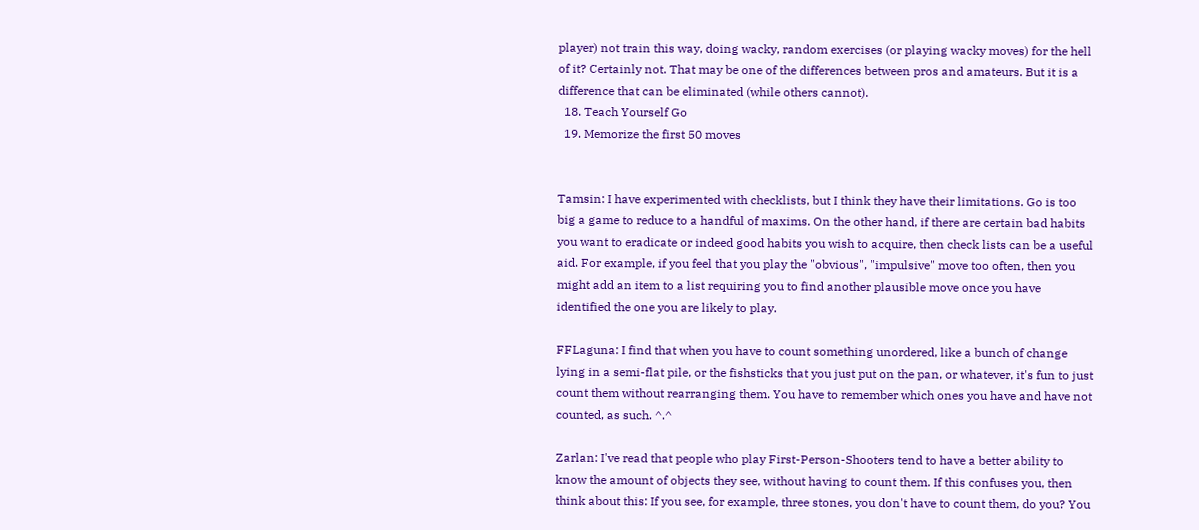player) not train this way, doing wacky, random exercises (or playing wacky moves) for the hell of it? Certainly not. That may be one of the differences between pros and amateurs. But it is a difference that can be eliminated (while others cannot).
  18. Teach Yourself Go
  19. Memorize the first 50 moves


Tamsin: I have experimented with checklists, but I think they have their limitations. Go is too big a game to reduce to a handful of maxims. On the other hand, if there are certain bad habits you want to eradicate or indeed good habits you wish to acquire, then check lists can be a useful aid. For example, if you feel that you play the "obvious", "impulsive" move too often, then you might add an item to a list requiring you to find another plausible move once you have identified the one you are likely to play.

FFLaguna: I find that when you have to count something unordered, like a bunch of change lying in a semi-flat pile, or the fishsticks that you just put on the pan, or whatever, it's fun to just count them without rearranging them. You have to remember which ones you have and have not counted, as such. ^.^

Zarlan: I've read that people who play First-Person-Shooters tend to have a better ability to know the amount of objects they see, without having to count them. If this confuses you, then think about this: If you see, for example, three stones, you don't have to count them, do you? You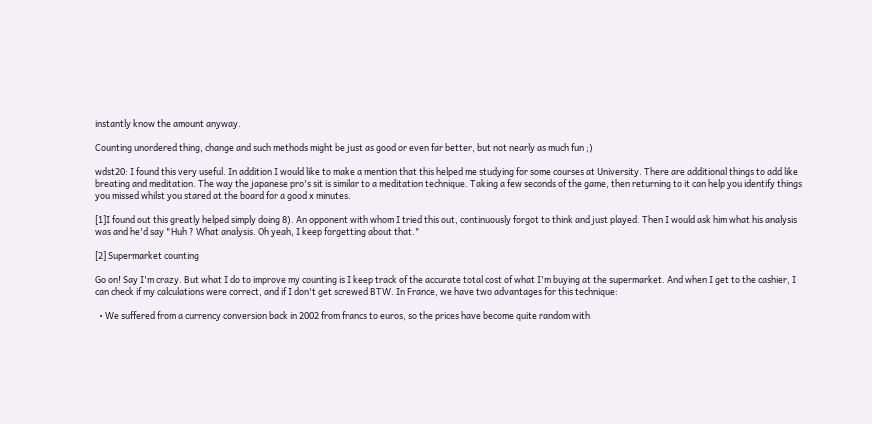instantly know the amount anyway.

Counting unordered thing, change and such methods might be just as good or even far better, but not nearly as much fun ;)

wdst20: I found this very useful. In addition I would like to make a mention that this helped me studying for some courses at University. There are additional things to add like breating and meditation. The way the japanese pro's sit is similar to a meditation technique. Taking a few seconds of the game, then returning to it can help you identify things you missed whilst you stared at the board for a good x minutes.

[1]I found out this greatly helped simply doing 8). An opponent with whom I tried this out, continuously forgot to think and just played. Then I would ask him what his analysis was and he'd say "Huh ? What analysis. Oh yeah, I keep forgetting about that."

[2] Supermarket counting

Go on! Say I'm crazy. But what I do to improve my counting is I keep track of the accurate total cost of what I'm buying at the supermarket. And when I get to the cashier, I can check if my calculations were correct, and if I don't get screwed BTW. In France, we have two advantages for this technique:

  • We suffered from a currency conversion back in 2002 from francs to euros, so the prices have become quite random with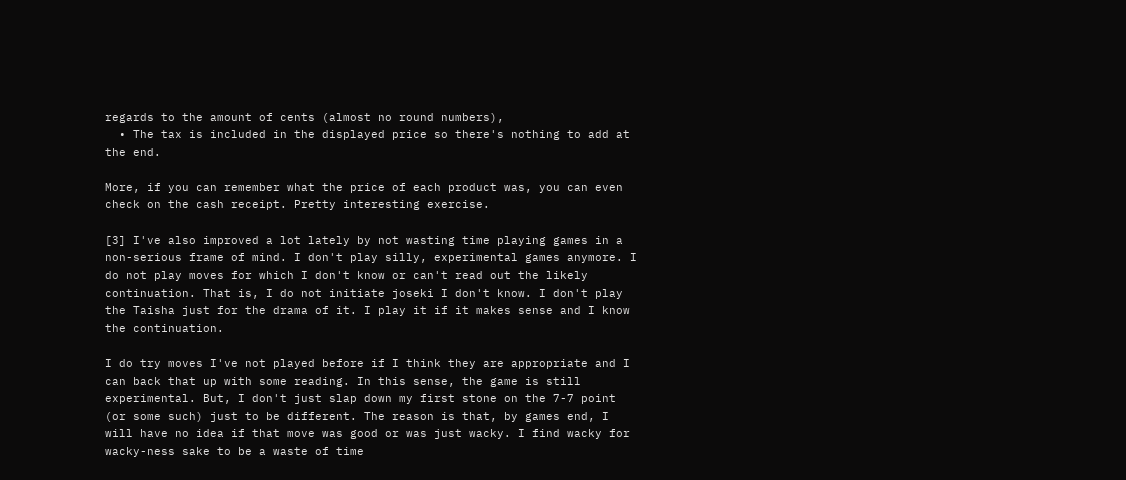regards to the amount of cents (almost no round numbers),
  • The tax is included in the displayed price so there's nothing to add at the end.

More, if you can remember what the price of each product was, you can even check on the cash receipt. Pretty interesting exercise.

[3] I've also improved a lot lately by not wasting time playing games in a non-serious frame of mind. I don't play silly, experimental games anymore. I do not play moves for which I don't know or can't read out the likely continuation. That is, I do not initiate joseki I don't know. I don't play the Taisha just for the drama of it. I play it if it makes sense and I know the continuation.

I do try moves I've not played before if I think they are appropriate and I can back that up with some reading. In this sense, the game is still experimental. But, I don't just slap down my first stone on the 7-7 point (or some such) just to be different. The reason is that, by games end, I will have no idea if that move was good or was just wacky. I find wacky for wacky-ness sake to be a waste of time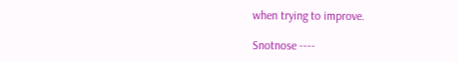when trying to improve.

Snotnose ----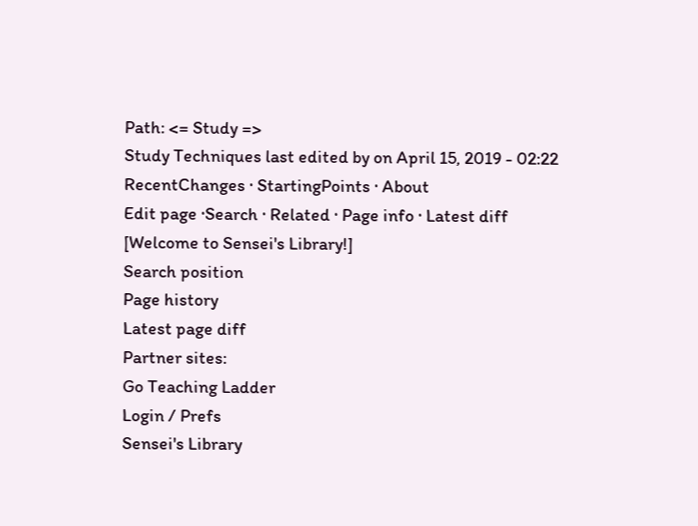Path: <= Study =>
Study Techniques last edited by on April 15, 2019 - 02:22
RecentChanges · StartingPoints · About
Edit page ·Search · Related · Page info · Latest diff
[Welcome to Sensei's Library!]
Search position
Page history
Latest page diff
Partner sites:
Go Teaching Ladder
Login / Prefs
Sensei's Library